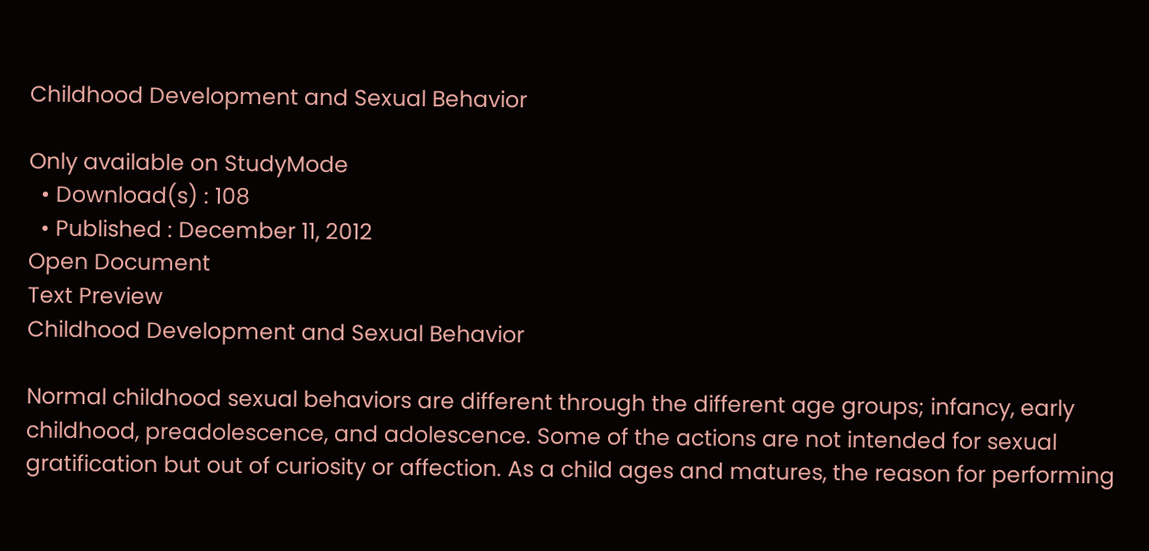Childhood Development and Sexual Behavior

Only available on StudyMode
  • Download(s) : 108
  • Published : December 11, 2012
Open Document
Text Preview
Childhood Development and Sexual Behavior

Normal childhood sexual behaviors are different through the different age groups; infancy, early childhood, preadolescence, and adolescence. Some of the actions are not intended for sexual gratification but out of curiosity or affection. As a child ages and matures, the reason for performing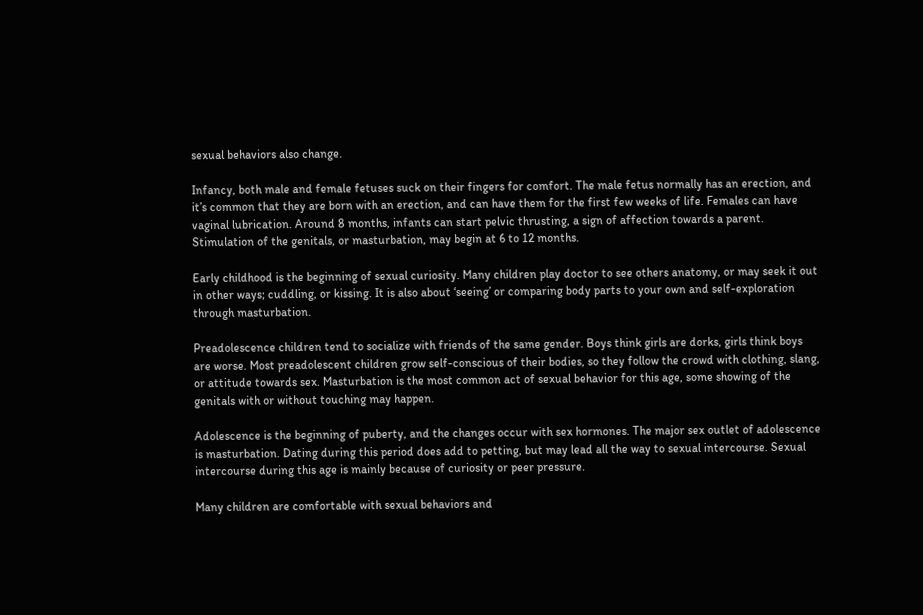sexual behaviors also change.

Infancy, both male and female fetuses suck on their fingers for comfort. The male fetus normally has an erection, and it’s common that they are born with an erection, and can have them for the first few weeks of life. Females can have vaginal lubrication. Around 8 months, infants can start pelvic thrusting, a sign of affection towards a parent. Stimulation of the genitals, or masturbation, may begin at 6 to 12 months.

Early childhood is the beginning of sexual curiosity. Many children play doctor to see others anatomy, or may seek it out in other ways; cuddling, or kissing. It is also about ‘seeing’ or comparing body parts to your own and self-exploration through masturbation.

Preadolescence children tend to socialize with friends of the same gender. Boys think girls are dorks, girls think boys are worse. Most preadolescent children grow self-conscious of their bodies, so they follow the crowd with clothing, slang, or attitude towards sex. Masturbation is the most common act of sexual behavior for this age, some showing of the genitals with or without touching may happen.

Adolescence is the beginning of puberty, and the changes occur with sex hormones. The major sex outlet of adolescence is masturbation. Dating during this period does add to petting, but may lead all the way to sexual intercourse. Sexual intercourse during this age is mainly because of curiosity or peer pressure.

Many children are comfortable with sexual behaviors and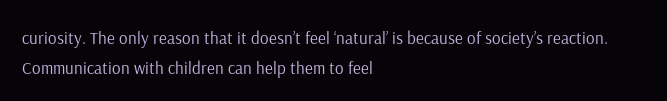curiosity. The only reason that it doesn’t feel ‘natural’ is because of society’s reaction. Communication with children can help them to feel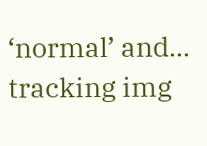‘normal’ and...
tracking img